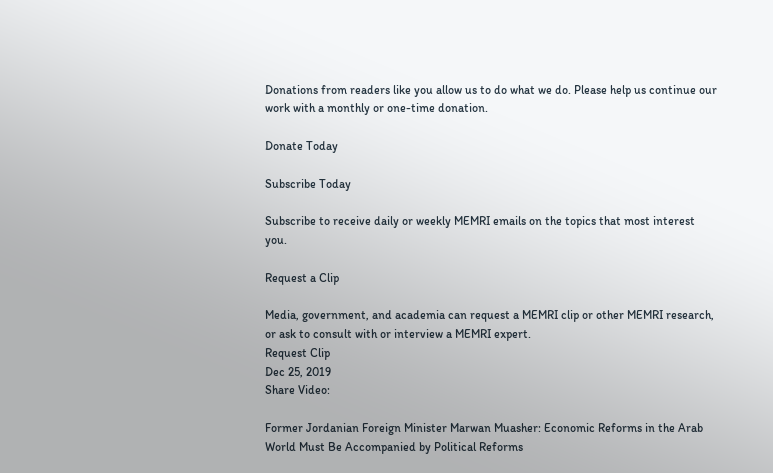Donations from readers like you allow us to do what we do. Please help us continue our work with a monthly or one-time donation.

Donate Today

Subscribe Today

Subscribe to receive daily or weekly MEMRI emails on the topics that most interest you.

Request a Clip

Media, government, and academia can request a MEMRI clip or other MEMRI research, or ask to consult with or interview a MEMRI expert.
Request Clip
Dec 25, 2019
Share Video:

Former Jordanian Foreign Minister Marwan Muasher: Economic Reforms in the Arab World Must Be Accompanied by Political Reforms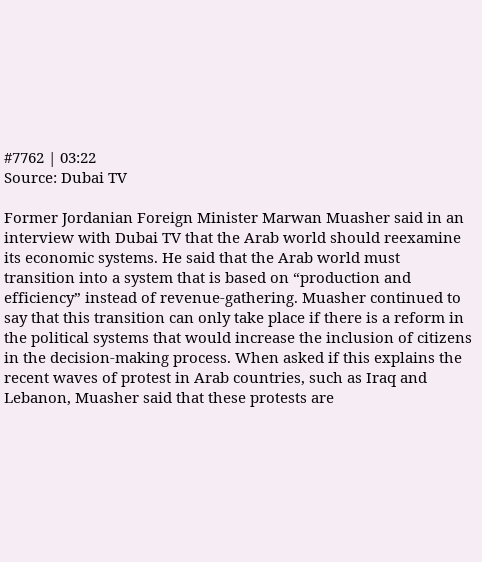#7762 | 03:22
Source: Dubai TV

Former Jordanian Foreign Minister Marwan Muasher said in an interview with Dubai TV that the Arab world should reexamine its economic systems. He said that the Arab world must transition into a system that is based on “production and efficiency” instead of revenue-gathering. Muasher continued to say that this transition can only take place if there is a reform in the political systems that would increase the inclusion of citizens in the decision-making process. When asked if this explains the recent waves of protest in Arab countries, such as Iraq and Lebanon, Muasher said that these protests are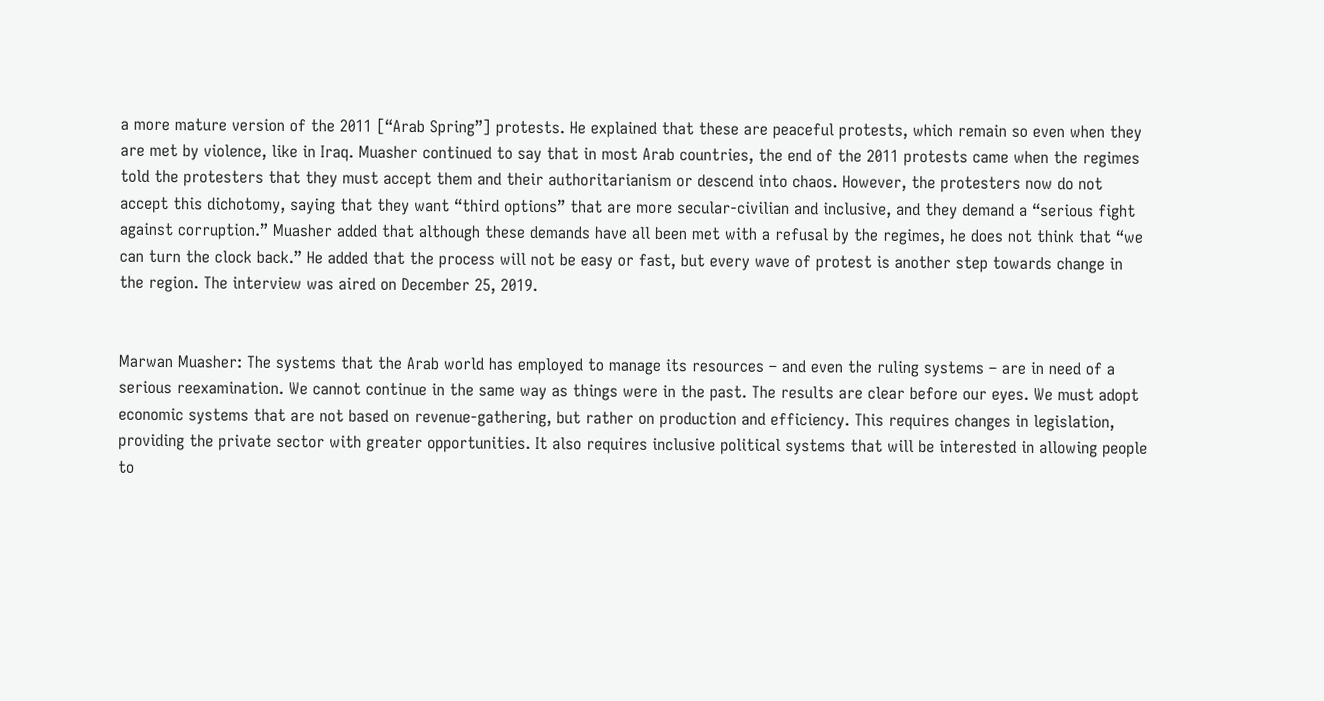a more mature version of the 2011 [“Arab Spring”] protests. He explained that these are peaceful protests, which remain so even when they are met by violence, like in Iraq. Muasher continued to say that in most Arab countries, the end of the 2011 protests came when the regimes told the protesters that they must accept them and their authoritarianism or descend into chaos. However, the protesters now do not accept this dichotomy, saying that they want “third options” that are more secular-civilian and inclusive, and they demand a “serious fight against corruption.” Muasher added that although these demands have all been met with a refusal by the regimes, he does not think that “we can turn the clock back.” He added that the process will not be easy or fast, but every wave of protest is another step towards change in the region. The interview was aired on December 25, 2019.


Marwan Muasher: The systems that the Arab world has employed to manage its resources – and even the ruling systems – are in need of a serious reexamination. We cannot continue in the same way as things were in the past. The results are clear before our eyes. We must adopt economic systems that are not based on revenue-gathering, but rather on production and efficiency. This requires changes in legislation, providing the private sector with greater opportunities. It also requires inclusive political systems that will be interested in allowing people to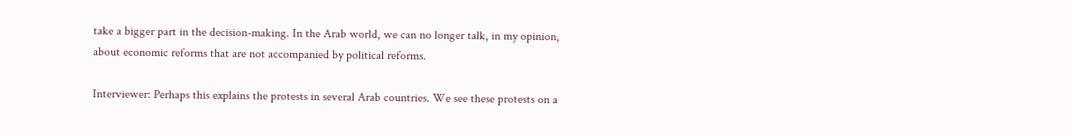take a bigger part in the decision-making. In the Arab world, we can no longer talk, in my opinion, about economic reforms that are not accompanied by political reforms.

Interviewer: Perhaps this explains the protests in several Arab countries. We see these protests on a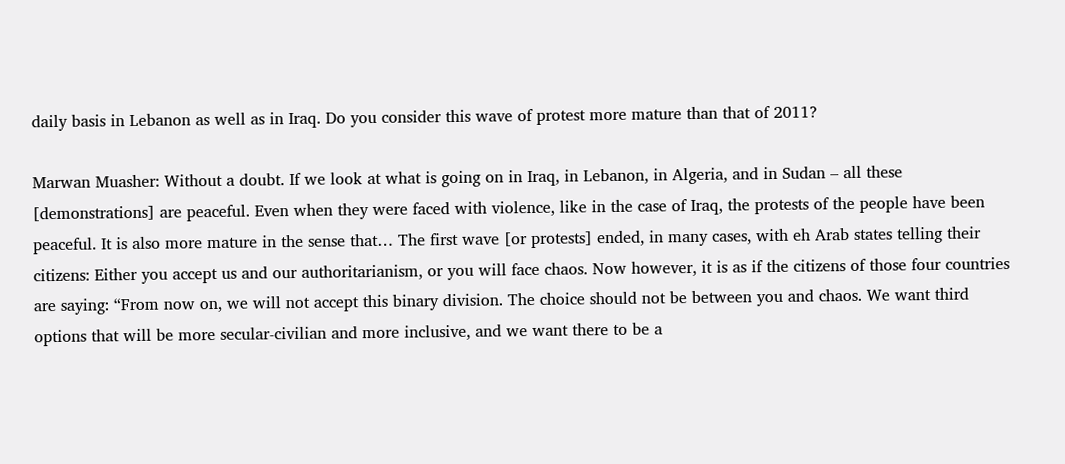daily basis in Lebanon as well as in Iraq. Do you consider this wave of protest more mature than that of 2011?

Marwan Muasher: Without a doubt. If we look at what is going on in Iraq, in Lebanon, in Algeria, and in Sudan – all these [demonstrations] are peaceful. Even when they were faced with violence, like in the case of Iraq, the protests of the people have been peaceful. It is also more mature in the sense that… The first wave [or protests] ended, in many cases, with eh Arab states telling their citizens: Either you accept us and our authoritarianism, or you will face chaos. Now however, it is as if the citizens of those four countries are saying: “From now on, we will not accept this binary division. The choice should not be between you and chaos. We want third options that will be more secular-civilian and more inclusive, and we want there to be a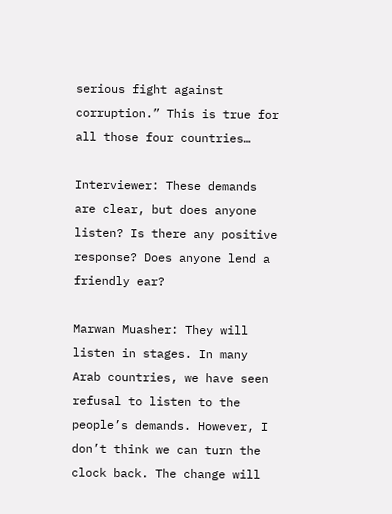serious fight against corruption.” This is true for all those four countries…

Interviewer: These demands are clear, but does anyone listen? Is there any positive response? Does anyone lend a friendly ear?

Marwan Muasher: They will listen in stages. In many Arab countries, we have seen refusal to listen to the people’s demands. However, I don’t think we can turn the clock back. The change will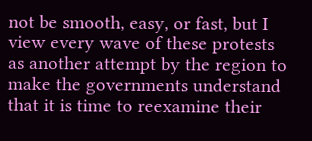not be smooth, easy, or fast, but I view every wave of these protests as another attempt by the region to make the governments understand that it is time to reexamine their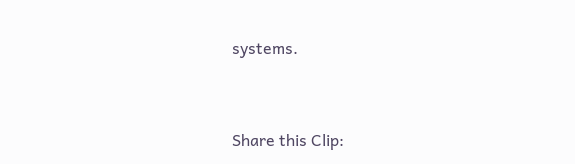systems.


Share this Clip: